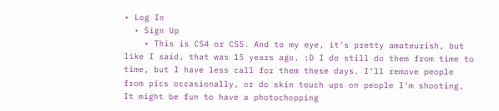• Log In
  • Sign Up
    • This is CS4 or CS5. And to my eye, it's pretty amateurish, but like I said, that was 15 years ago. :D I do still do them from time to time, but I have less call for them these days. I'll remove people from pics occasionally, or do skin touch ups on people I'm shooting. It might be fun to have a photochopping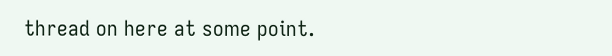thread on here at some point.